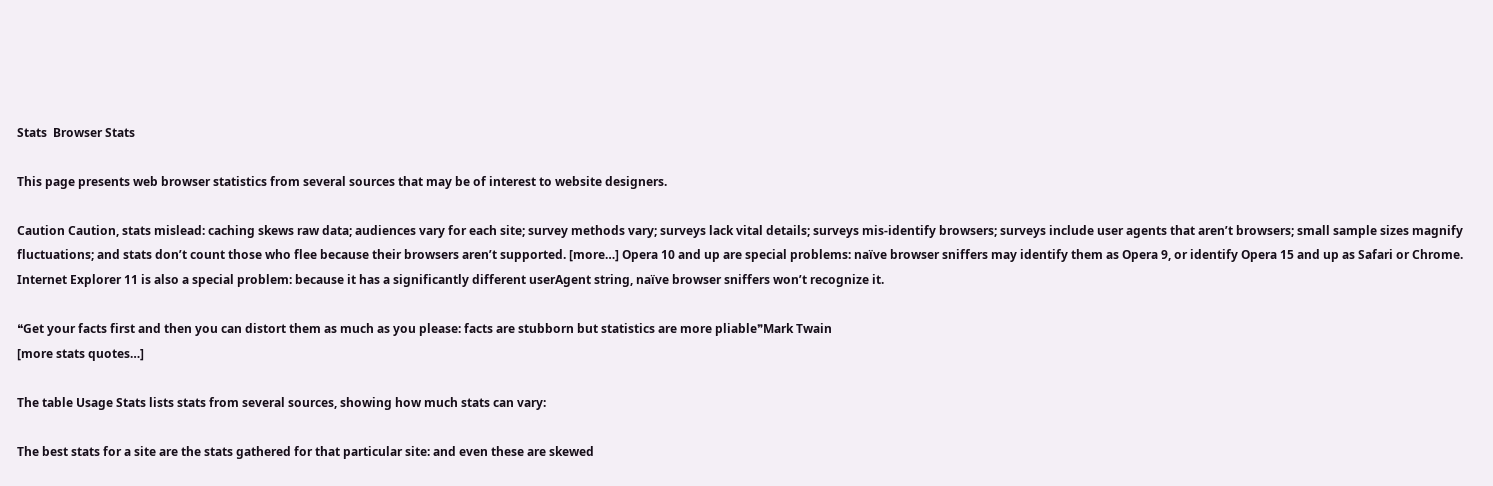Stats  Browser Stats

This page presents web browser statistics from several sources that may be of interest to website designers.

Caution Caution, stats mislead: caching skews raw data; audiences vary for each site; survey methods vary; surveys lack vital details; surveys mis-identify browsers; surveys include user agents that aren’t browsers; small sample sizes magnify fluctuations; and stats don’t count those who flee because their browsers aren’t supported. [more…] Opera 10 and up are special problems: naïve browser sniffers may identify them as Opera 9, or identify Opera 15 and up as Safari or Chrome. Internet Explorer 11 is also a special problem: because it has a significantly different userAgent string, naïve browser sniffers won’t recognize it.

❝Get your facts first and then you can distort them as much as you please: facts are stubborn but statistics are more pliable❞Mark Twain
[more stats quotes…]

The table Usage Stats lists stats from several sources, showing how much stats can vary:

The best stats for a site are the stats gathered for that particular site: and even these are skewed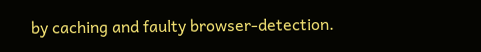by caching and faulty browser-detection.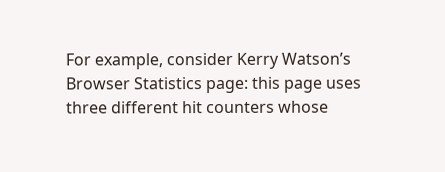For example, consider Kerry Watson’s Browser Statistics page: this page uses three different hit counters whose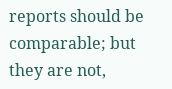reports should be comparable; but they are not,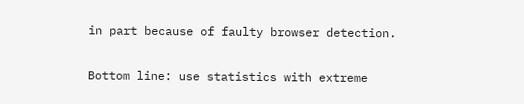in part because of faulty browser detection.

Bottom line: use statistics with extreme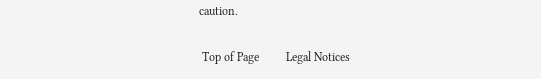caution.

 Top of Page         Legal Notices